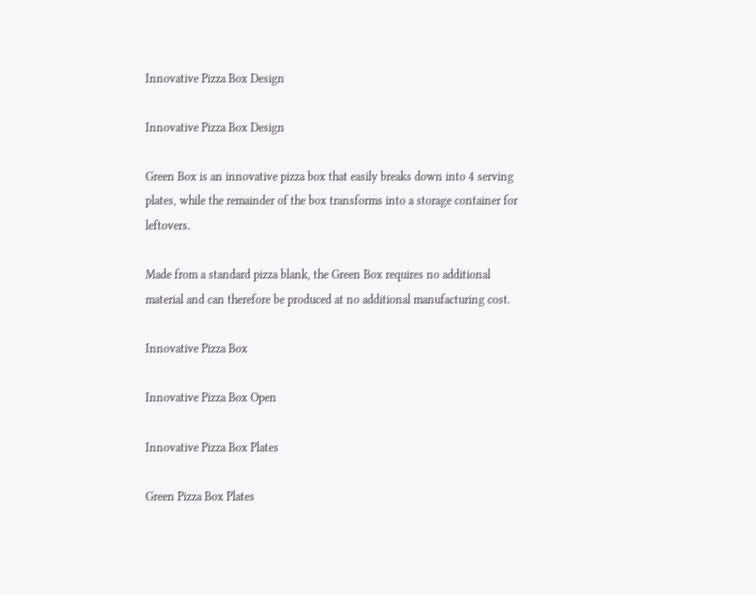Innovative Pizza Box Design

Innovative Pizza Box Design

Green Box is an innovative pizza box that easily breaks down into 4 serving plates, while the remainder of the box transforms into a storage container for leftovers.

Made from a standard pizza blank, the Green Box requires no additional material and can therefore be produced at no additional manufacturing cost.

Innovative Pizza Box

Innovative Pizza Box Open

Innovative Pizza Box Plates

Green Pizza Box Plates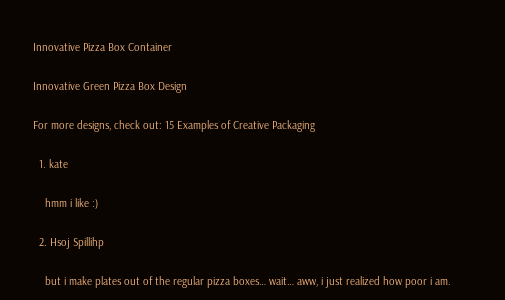Innovative Pizza Box Container

Innovative Green Pizza Box Design

For more designs, check out: 15 Examples of Creative Packaging

  1. kate

    hmm i like :)

  2. Hsoj Spillihp

    but i make plates out of the regular pizza boxes… wait… aww, i just realized how poor i am.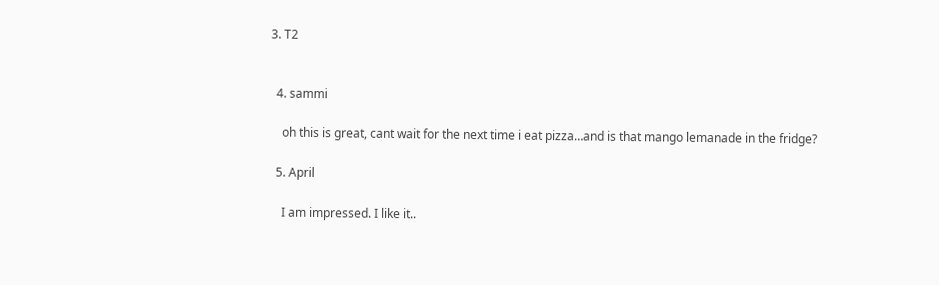3. T2


  4. sammi

    oh this is great, cant wait for the next time i eat pizza…and is that mango lemanade in the fridge?

  5. April

    I am impressed. I like it..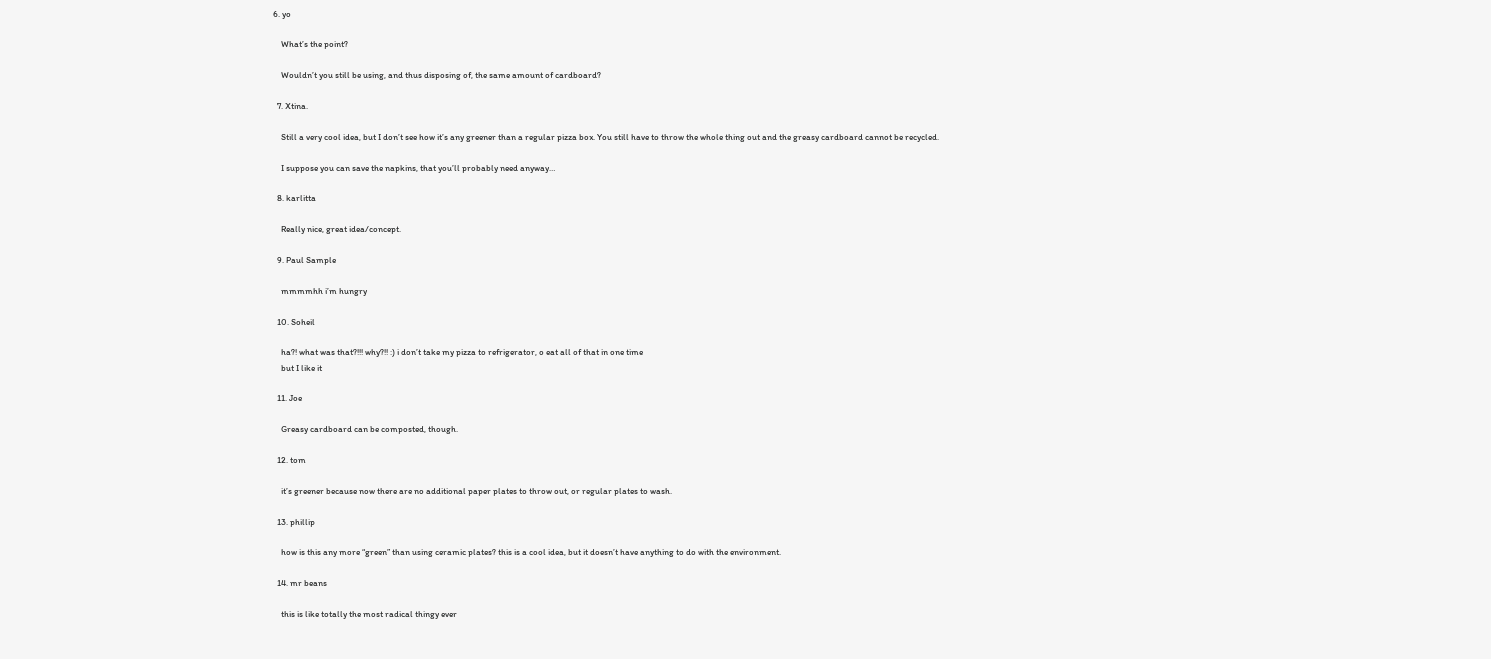6. yo

    What’s the point?

    Wouldn’t you still be using, and thus disposing of, the same amount of cardboard?

  7. Xtina.

    Still a very cool idea, but I don’t see how it’s any greener than a regular pizza box. You still have to throw the whole thing out and the greasy cardboard cannot be recycled.

    I suppose you can save the napkins, that you’ll probably need anyway…

  8. karlitta

    Really nice, great idea/concept.

  9. Paul Sample

    mmmmhh i’m hungry

  10. Soheil

    ha?! what was that?!!! why?!! :) i don’t take my pizza to refrigerator, o eat all of that in one time
    but I like it

  11. Joe

    Greasy cardboard can be composted, though.

  12. tom

    it’s greener because now there are no additional paper plates to throw out, or regular plates to wash.

  13. phillip

    how is this any more “green” than using ceramic plates? this is a cool idea, but it doesn’t have anything to do with the environment.

  14. mr beans

    this is like totally the most radical thingy ever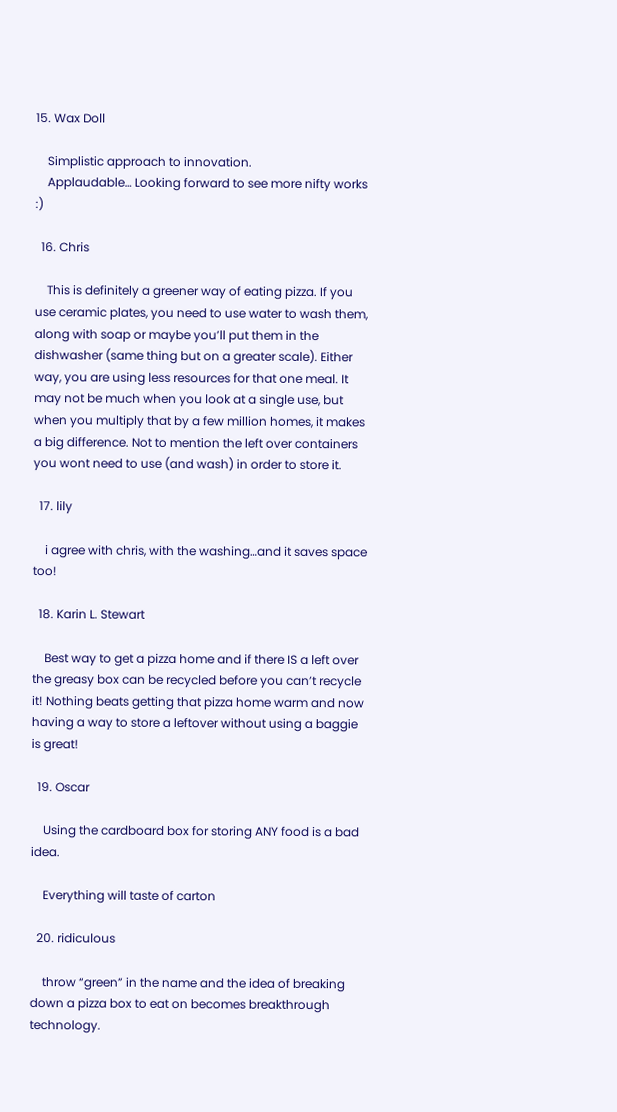15. Wax Doll

    Simplistic approach to innovation.
    Applaudable… Looking forward to see more nifty works :)

  16. Chris

    This is definitely a greener way of eating pizza. If you use ceramic plates, you need to use water to wash them, along with soap or maybe you’ll put them in the dishwasher (same thing but on a greater scale). Either way, you are using less resources for that one meal. It may not be much when you look at a single use, but when you multiply that by a few million homes, it makes a big difference. Not to mention the left over containers you wont need to use (and wash) in order to store it.

  17. lily

    i agree with chris, with the washing…and it saves space too!

  18. Karin L. Stewart

    Best way to get a pizza home and if there IS a left over the greasy box can be recycled before you can’t recycle it! Nothing beats getting that pizza home warm and now having a way to store a leftover without using a baggie is great!

  19. Oscar

    Using the cardboard box for storing ANY food is a bad idea.

    Everything will taste of carton

  20. ridiculous

    throw “green” in the name and the idea of breaking down a pizza box to eat on becomes breakthrough technology.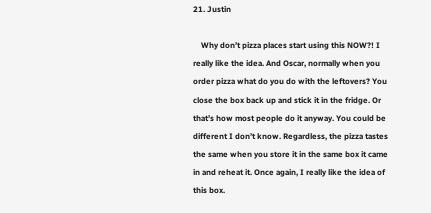21. Justin

    Why don’t pizza places start using this NOW?! I really like the idea. And Oscar, normally when you order pizza what do you do with the leftovers? You close the box back up and stick it in the fridge. Or that’s how most people do it anyway. You could be different I don’t know. Regardless, the pizza tastes the same when you store it in the same box it came in and reheat it. Once again, I really like the idea of this box.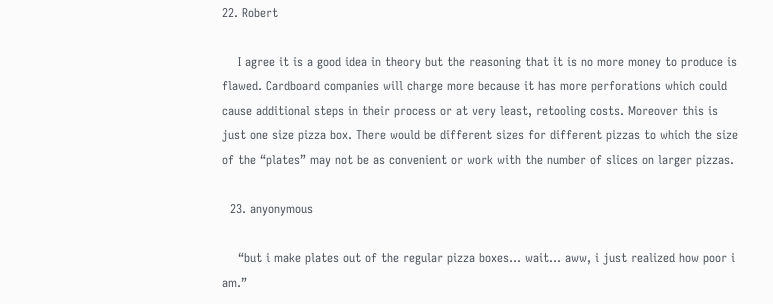22. Robert

    I agree it is a good idea in theory but the reasoning that it is no more money to produce is flawed. Cardboard companies will charge more because it has more perforations which could cause additional steps in their process or at very least, retooling costs. Moreover this is just one size pizza box. There would be different sizes for different pizzas to which the size of the “plates” may not be as convenient or work with the number of slices on larger pizzas.

  23. anyonymous

    “but i make plates out of the regular pizza boxes… wait… aww, i just realized how poor i am.”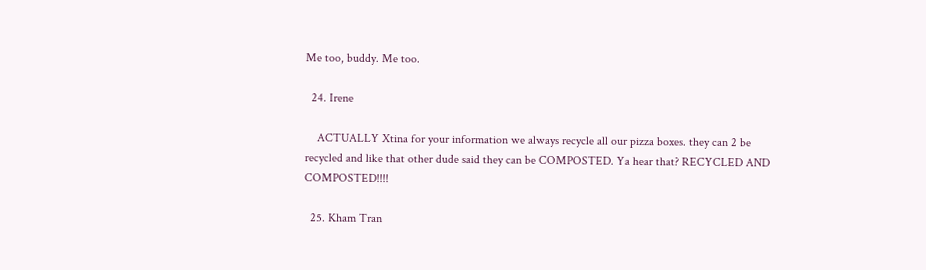Me too, buddy. Me too.

  24. Irene

    ACTUALLY Xtina for your information we always recycle all our pizza boxes. they can 2 be recycled and like that other dude said they can be COMPOSTED. Ya hear that? RECYCLED AND COMPOSTED!!!!

  25. Kham Tran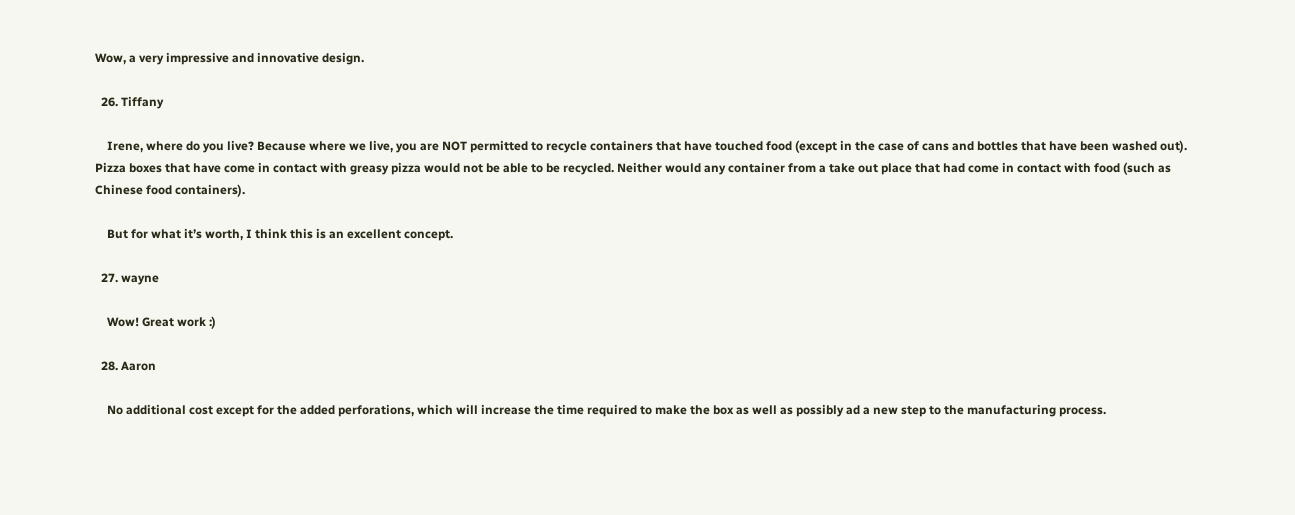Wow, a very impressive and innovative design.

  26. Tiffany

    Irene, where do you live? Because where we live, you are NOT permitted to recycle containers that have touched food (except in the case of cans and bottles that have been washed out). Pizza boxes that have come in contact with greasy pizza would not be able to be recycled. Neither would any container from a take out place that had come in contact with food (such as Chinese food containers).

    But for what it’s worth, I think this is an excellent concept.

  27. wayne

    Wow! Great work :)

  28. Aaron

    No additional cost except for the added perforations, which will increase the time required to make the box as well as possibly ad a new step to the manufacturing process.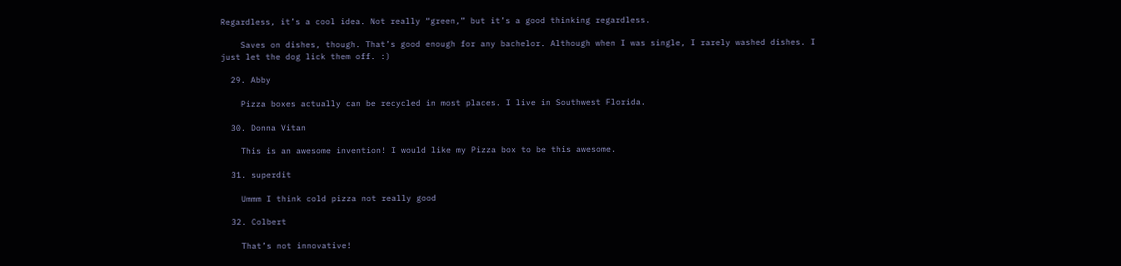Regardless, it’s a cool idea. Not really “green,” but it’s a good thinking regardless.

    Saves on dishes, though. That’s good enough for any bachelor. Although when I was single, I rarely washed dishes. I just let the dog lick them off. :)

  29. Abby

    Pizza boxes actually can be recycled in most places. I live in Southwest Florida.

  30. Donna Vitan

    This is an awesome invention! I would like my Pizza box to be this awesome.

  31. superdit

    Ummm I think cold pizza not really good

  32. Colbert

    That’s not innovative!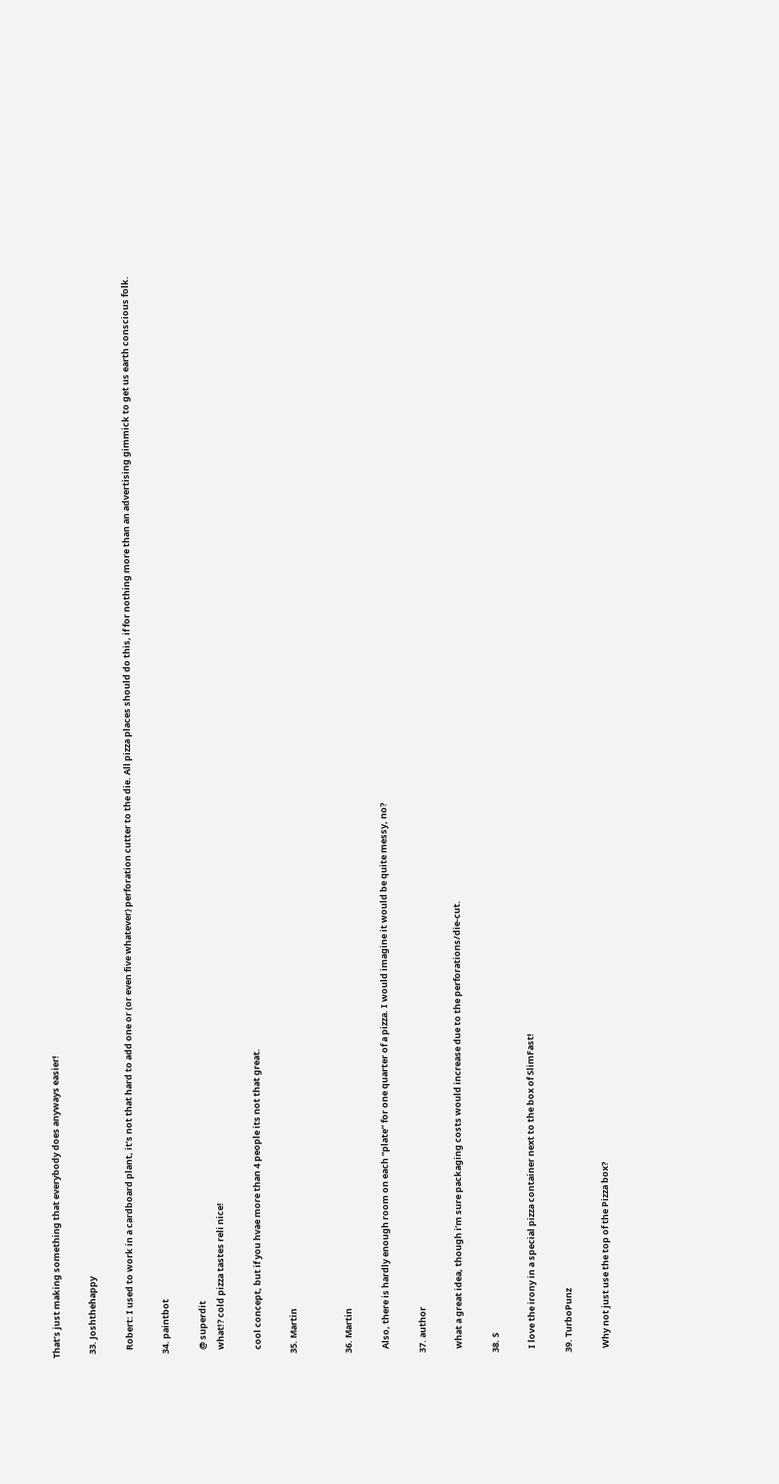That’s just making something that everybody does anyways easier!

  33. Joshthehappy

    Robert: I used to work in a cardboard plant, it’s not that hard to add one or (or even five whatever) perforation cutter to the die. All pizza places should do this, if for nothing more than an advertising gimmick to get us earth conscious folk.

  34. paintbot

    @ superdit
    what!? cold pizza tastes reli nice!

    cool concept, but if you hvae more than 4 people its not that great.

  35. Martin


  36. Martin

    Also, there is hardly enough room on each “plate” for one quarter of a pizza. I would imagine it would be quite messy, no?

  37. author

    what a great idea, though i’m sure packaging costs would increase due to the perforations/die-cut.

  38. S

    I love the irony in a special pizza container next to the box of SlimFast!

  39. TurboPunz

    Why not just use the top of the Pizza box?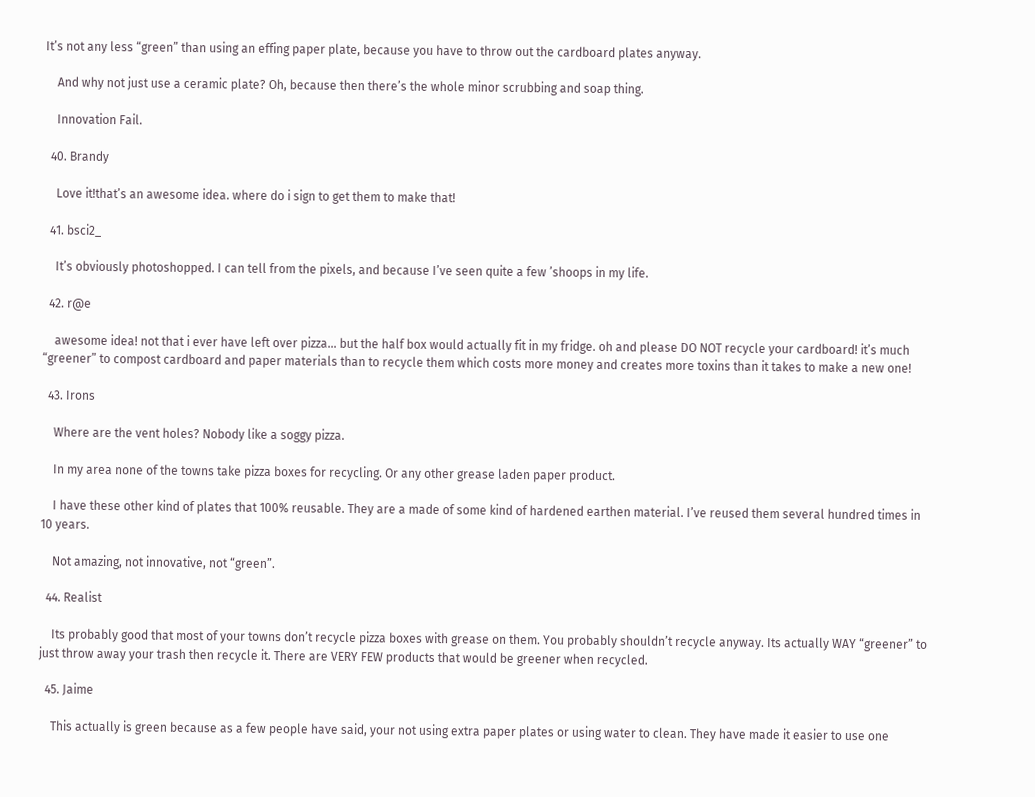It’s not any less “green” than using an effing paper plate, because you have to throw out the cardboard plates anyway.

    And why not just use a ceramic plate? Oh, because then there’s the whole minor scrubbing and soap thing.

    Innovation Fail.

  40. Brandy

    Love it!that’s an awesome idea. where do i sign to get them to make that!

  41. bsci2_

    It’s obviously photoshopped. I can tell from the pixels, and because I’ve seen quite a few ’shoops in my life.

  42. r@e

    awesome idea! not that i ever have left over pizza… but the half box would actually fit in my fridge. oh and please DO NOT recycle your cardboard! it’s much “greener” to compost cardboard and paper materials than to recycle them which costs more money and creates more toxins than it takes to make a new one!

  43. Irons

    Where are the vent holes? Nobody like a soggy pizza.

    In my area none of the towns take pizza boxes for recycling. Or any other grease laden paper product.

    I have these other kind of plates that 100% reusable. They are a made of some kind of hardened earthen material. I’ve reused them several hundred times in 10 years.

    Not amazing, not innovative, not “green”.

  44. Realist

    Its probably good that most of your towns don’t recycle pizza boxes with grease on them. You probably shouldn’t recycle anyway. Its actually WAY “greener” to just throw away your trash then recycle it. There are VERY FEW products that would be greener when recycled.

  45. Jaime

    This actually is green because as a few people have said, your not using extra paper plates or using water to clean. They have made it easier to use one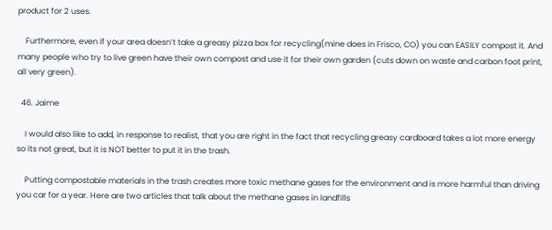product for 2 uses.

    Furthermore, even if your area doesn’t take a greasy pizza box for recycling(mine does in Frisco, CO) you can EASILY compost it. And many people who try to live green have their own compost and use it for their own garden (cuts down on waste and carbon foot print, all very green).

  46. Jaime

    I would also like to add, in response to realist, that you are right in the fact that recycling greasy cardboard takes a lot more energy so its not great, but it is NOT better to put it in the trash.

    Putting compostable materials in the trash creates more toxic methane gases for the environment and is more harmful than driving you car for a year. Here are two articles that talk about the methane gases in landfills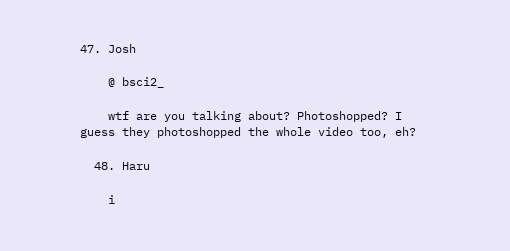47. Josh

    @ bsci2_

    wtf are you talking about? Photoshopped? I guess they photoshopped the whole video too, eh?

  48. Haru

    i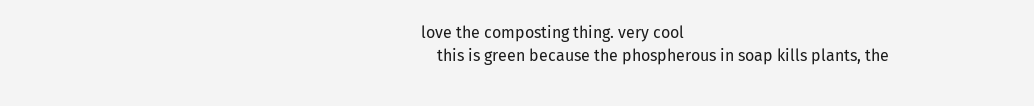love the composting thing. very cool
    this is green because the phospherous in soap kills plants, the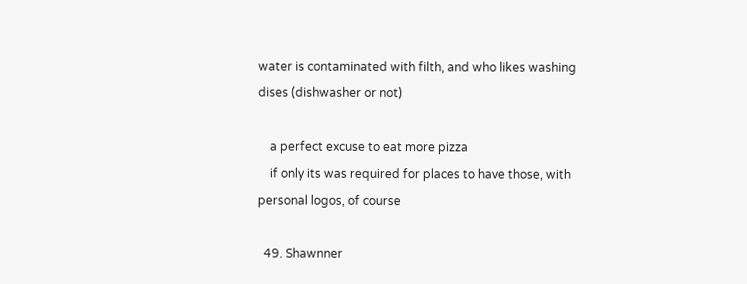water is contaminated with filth, and who likes washing dises (dishwasher or not)

    a perfect excuse to eat more pizza
    if only its was required for places to have those, with personal logos, of course

  49. Shawnner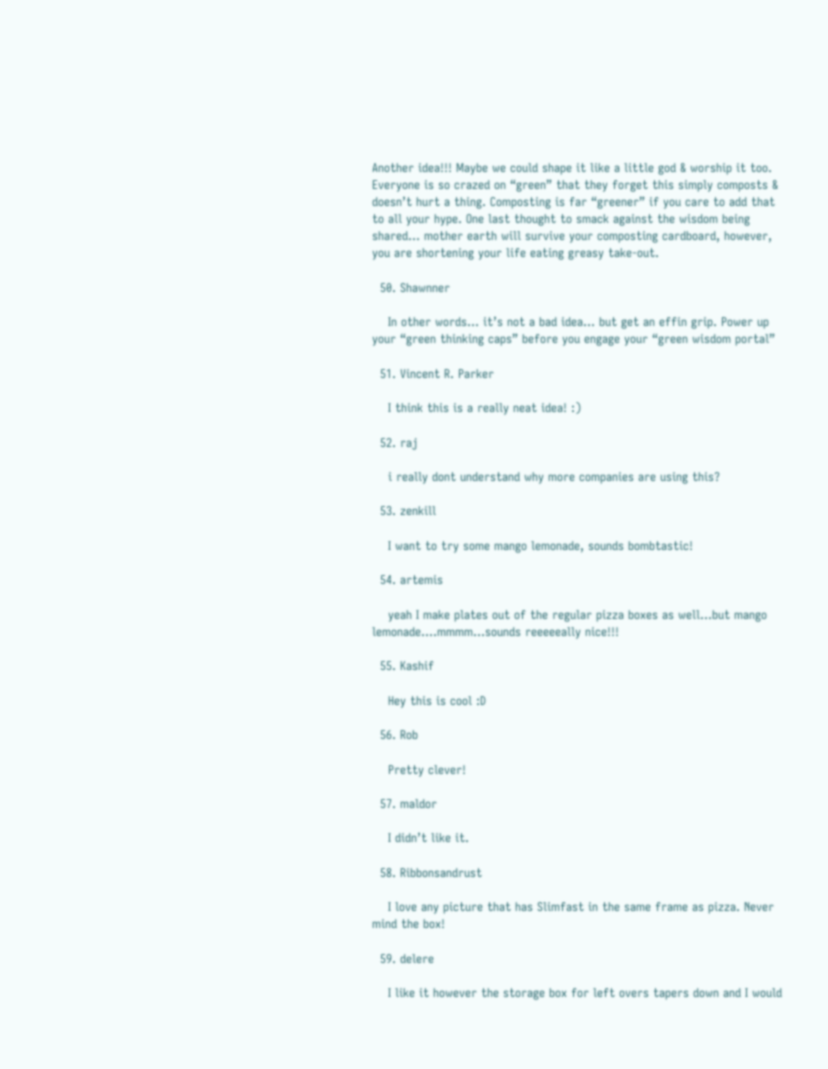Another idea!!! Maybe we could shape it like a little god & worship it too. Everyone is so crazed on “green” that they forget this simply composts & doesn’t hurt a thing. Composting is far “greener” if you care to add that to all your hype. One last thought to smack against the wisdom being shared… mother earth will survive your composting cardboard, however, you are shortening your life eating greasy take-out.

  50. Shawnner

    In other words… it’s not a bad idea… but get an effin grip. Power up your “green thinking caps” before you engage your “green wisdom portal”

  51. Vincent R. Parker

    I think this is a really neat idea! :)

  52. raj

    i really dont understand why more companies are using this?

  53. zenkill

    I want to try some mango lemonade, sounds bombtastic!

  54. artemis

    yeah I make plates out of the regular pizza boxes as well…but mango lemonade….mmmm…sounds reeeeeally nice!!!

  55. Kashif

    Hey this is cool :D

  56. Rob

    Pretty clever!

  57. maldor

    I didn’t like it.

  58. Ribbonsandrust

    I love any picture that has Slimfast in the same frame as pizza. Never mind the box!

  59. delere

    I like it however the storage box for left overs tapers down and I would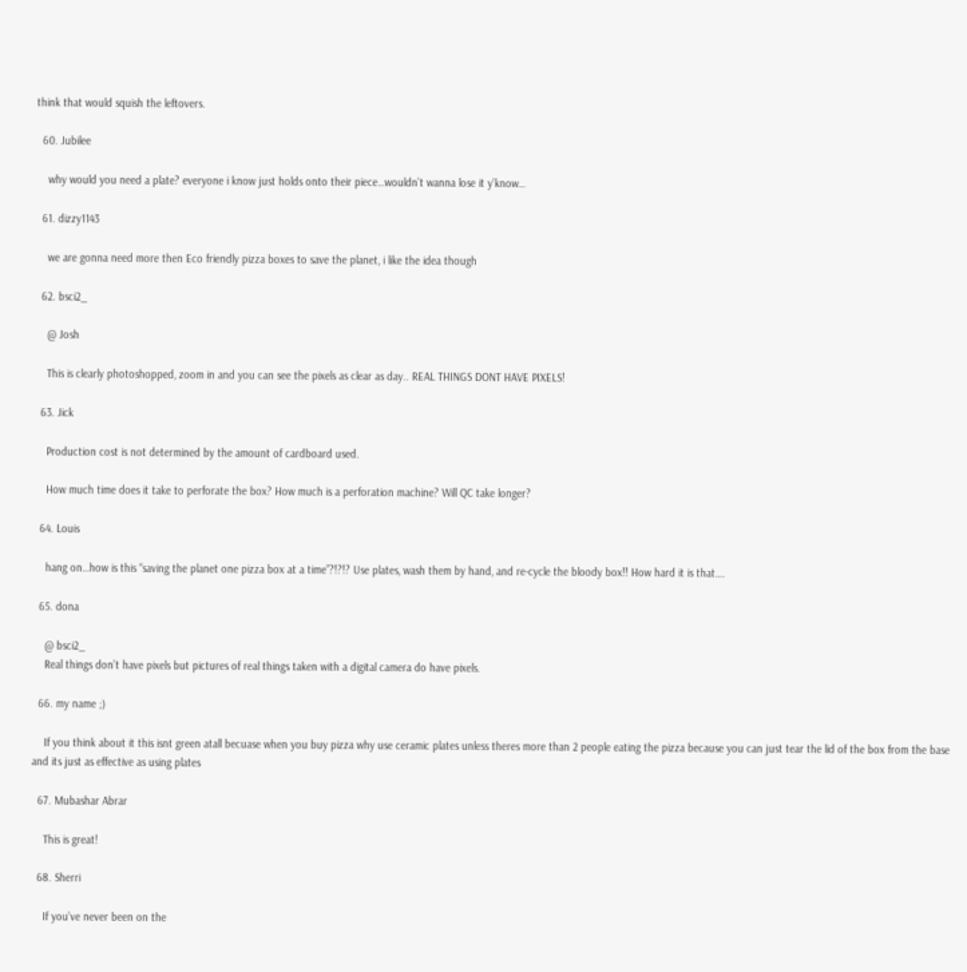think that would squish the leftovers.

  60. Jubilee

    why would you need a plate? everyone i know just holds onto their piece…wouldn’t wanna lose it y’know…

  61. dizzy1143

    we are gonna need more then Eco friendly pizza boxes to save the planet, i like the idea though

  62. bsci2_

    @ Josh

    This is clearly photoshopped, zoom in and you can see the pixels as clear as day.. REAL THINGS DONT HAVE PIXELS!

  63. Jick

    Production cost is not determined by the amount of cardboard used.

    How much time does it take to perforate the box? How much is a perforation machine? Will QC take longer?

  64. Louis

    hang on…how is this “saving the planet one pizza box at a time”?!?!? Use plates, wash them by hand, and re-cycle the bloody box!! How hard it is that….

  65. dona

    @ bsci2_
    Real things don’t have pixels but pictures of real things taken with a digital camera do have pixels.

  66. my name ;)

    If you think about it this isnt green atall becuase when you buy pizza why use ceramic plates unless theres more than 2 people eating the pizza because you can just tear the lid of the box from the base and its just as effective as using plates

  67. Mubashar Abrar

    This is great!

  68. Sherri

    If you’ve never been on the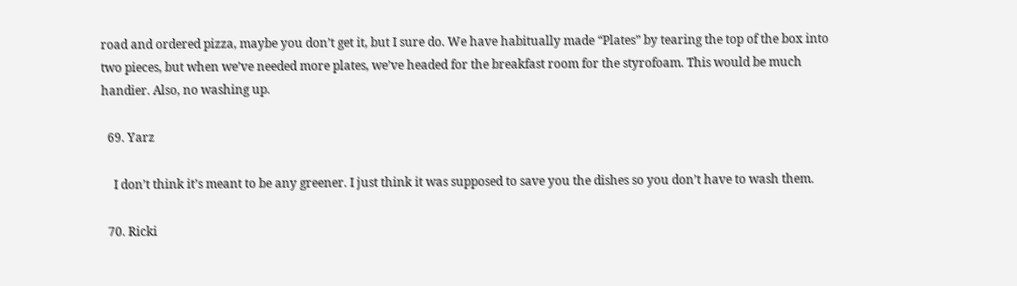road and ordered pizza, maybe you don’t get it, but I sure do. We have habitually made “Plates” by tearing the top of the box into two pieces, but when we’ve needed more plates, we’ve headed for the breakfast room for the styrofoam. This would be much handier. Also, no washing up.

  69. Yarz

    I don’t think it’s meant to be any greener. I just think it was supposed to save you the dishes so you don’t have to wash them.

  70. Ricki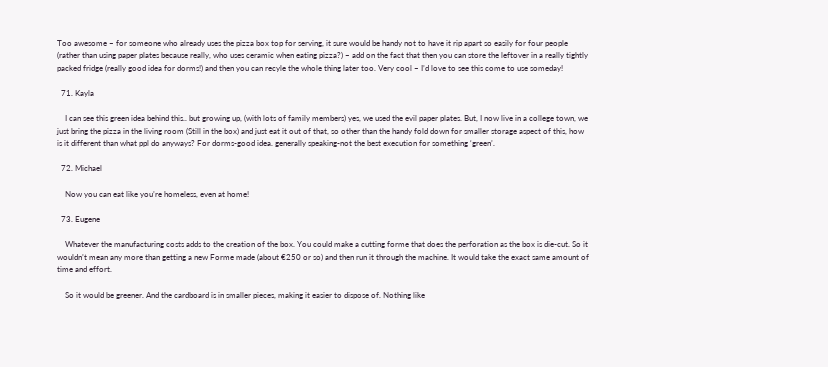Too awesome – for someone who already uses the pizza box top for serving, it sure would be handy not to have it rip apart so easily for four people (rather than using paper plates because really, who uses ceramic when eating pizza?) – add on the fact that then you can store the leftover in a really tightly packed fridge (really good idea for dorms!) and then you can recyle the whole thing later too. Very cool – I’d love to see this come to use someday!

  71. Kayla

    I can see this green idea behind this.. but growing up, (with lots of family members) yes, we used the evil paper plates. But, I now live in a college town, we just bring the pizza in the living room (Still in the box) and just eat it out of that, so other than the handy fold down for smaller storage aspect of this, how is it different than what ppl do anyways? For dorms-good idea. generally speaking-not the best execution for something ‘green’.

  72. Michael

    Now you can eat like you’re homeless, even at home!

  73. Eugene

    Whatever the manufacturing costs adds to the creation of the box. You could make a cutting forme that does the perforation as the box is die-cut. So it wouldn’t mean any more than getting a new Forme made (about €250 or so) and then run it through the machine. It would take the exact same amount of time and effort.

    So it would be greener. And the cardboard is in smaller pieces, making it easier to dispose of. Nothing like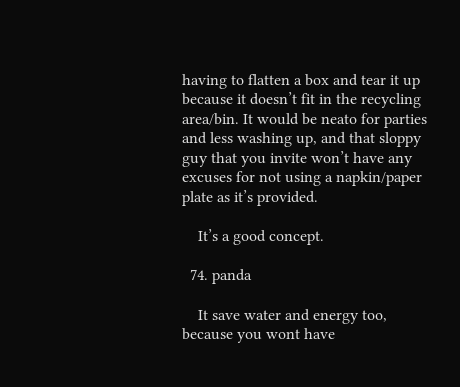having to flatten a box and tear it up because it doesn’t fit in the recycling area/bin. It would be neato for parties and less washing up, and that sloppy guy that you invite won’t have any excuses for not using a napkin/paper plate as it’s provided.

    It’s a good concept.

  74. panda

    It save water and energy too, because you wont have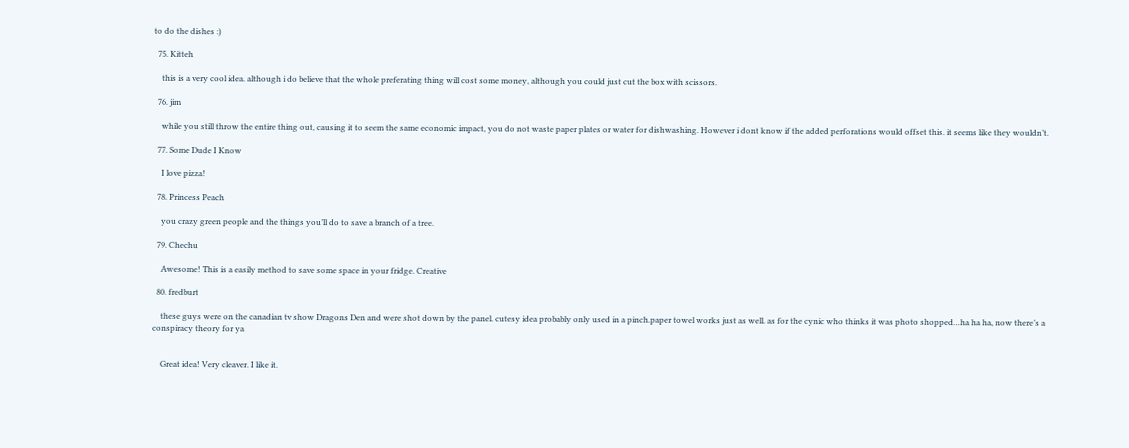to do the dishes :)

  75. Kitteh

    this is a very cool idea. although i do believe that the whole preferating thing will cost some money, although you could just cut the box with scissors.

  76. jim

    while you still throw the entire thing out, causing it to seem the same economic impact, you do not waste paper plates or water for dishwashing. However i dont know if the added perforations would offset this. it seems like they wouldn’t.

  77. Some Dude I Know

    I love pizza!

  78. Princess Peach

    you crazy green people and the things you’ll do to save a branch of a tree.

  79. Chechu

    Awesome! This is a easily method to save some space in your fridge. Creative

  80. fredburt

    these guys were on the canadian tv show Dragons Den and were shot down by the panel. cutesy idea probably only used in a pinch.paper towel works just as well. as for the cynic who thinks it was photo shopped…ha ha ha, now there’s a conspiracy theory for ya


    Great idea! Very cleaver. I like it.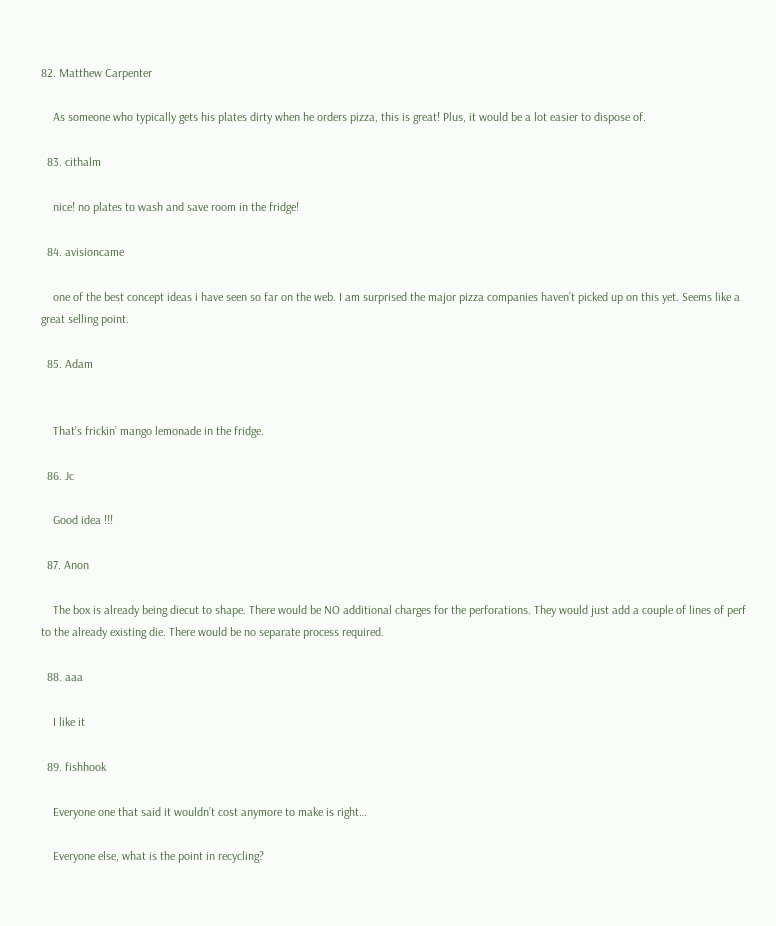82. Matthew Carpenter

    As someone who typically gets his plates dirty when he orders pizza, this is great! Plus, it would be a lot easier to dispose of.

  83. cithalm

    nice! no plates to wash and save room in the fridge!

  84. avisioncame

    one of the best concept ideas i have seen so far on the web. I am surprised the major pizza companies haven’t picked up on this yet. Seems like a great selling point.

  85. Adam


    That’s frickin’ mango lemonade in the fridge.

  86. Jc

    Good idea !!!

  87. Anon

    The box is already being diecut to shape. There would be NO additional charges for the perforations. They would just add a couple of lines of perf to the already existing die. There would be no separate process required.

  88. aaa

    I like it

  89. fishhook

    Everyone one that said it wouldn’t cost anymore to make is right…

    Everyone else, what is the point in recycling?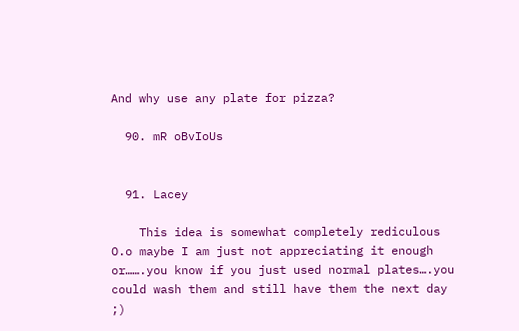And why use any plate for pizza?

  90. mR oBvIoUs


  91. Lacey

    This idea is somewhat completely rediculous O.o maybe I am just not appreciating it enough or…….you know if you just used normal plates….you could wash them and still have them the next day ;)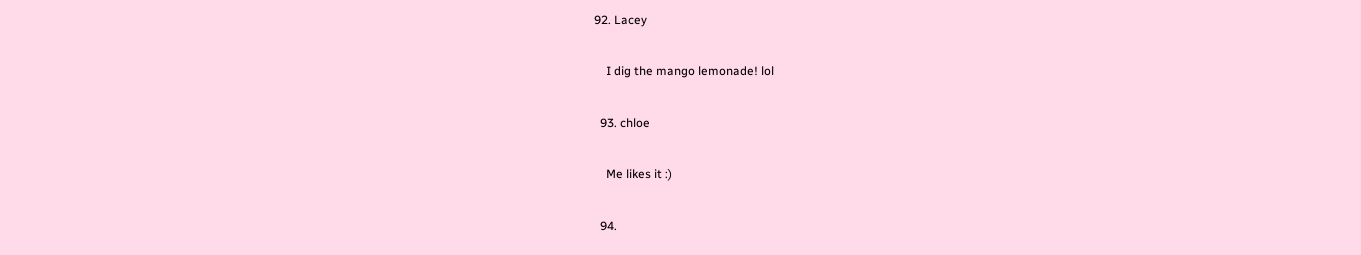92. Lacey

    I dig the mango lemonade! lol

  93. chloe

    Me likes it :)

  94.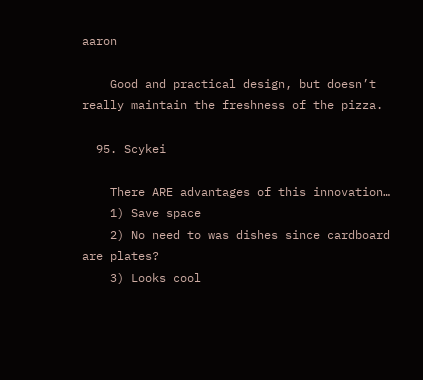aaron

    Good and practical design, but doesn’t really maintain the freshness of the pizza.

  95. Scykei

    There ARE advantages of this innovation…
    1) Save space
    2) No need to was dishes since cardboard are plates?
    3) Looks cool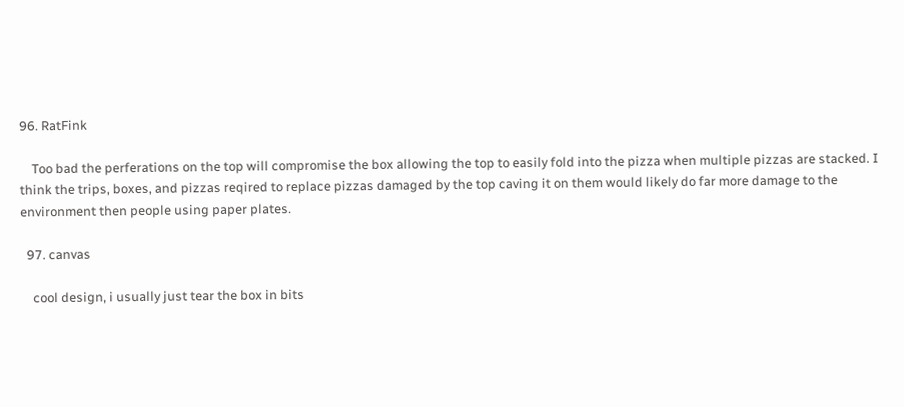96. RatFink

    Too bad the perferations on the top will compromise the box allowing the top to easily fold into the pizza when multiple pizzas are stacked. I think the trips, boxes, and pizzas reqired to replace pizzas damaged by the top caving it on them would likely do far more damage to the environment then people using paper plates.

  97. canvas

    cool design, i usually just tear the box in bits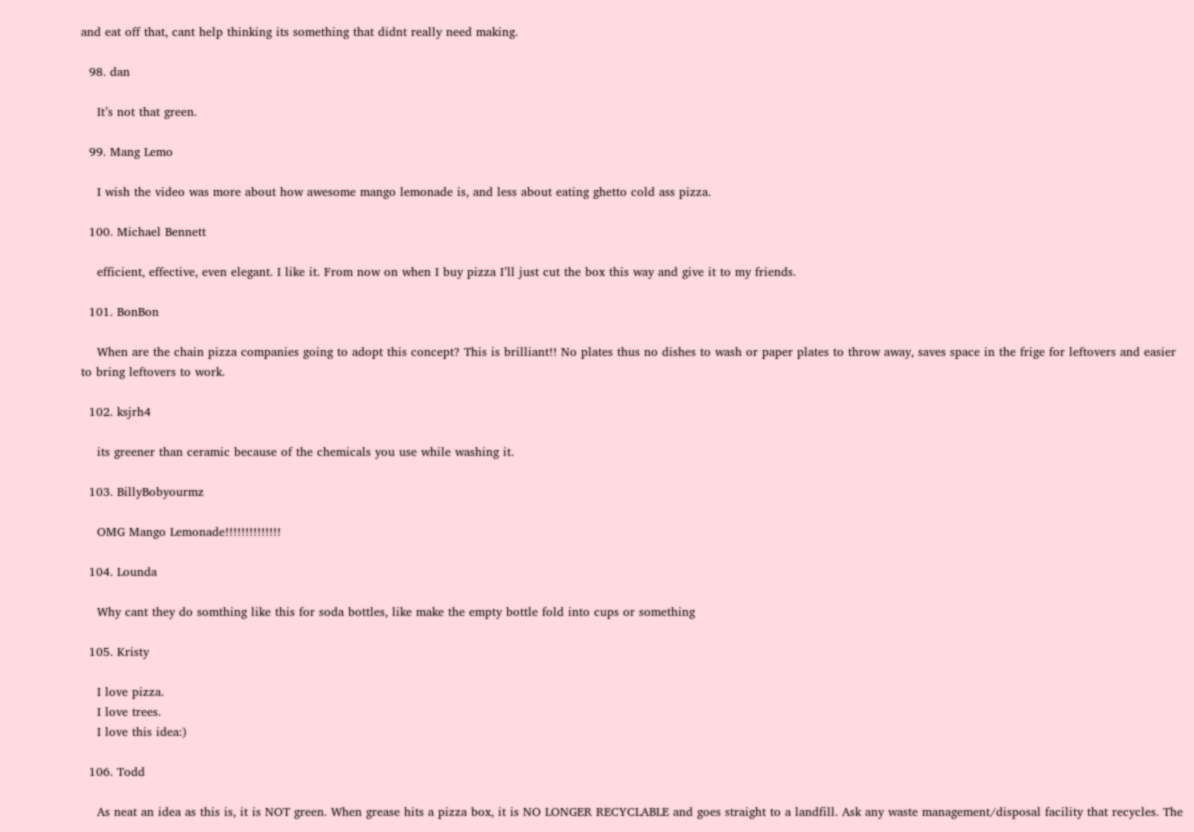and eat off that, cant help thinking its something that didnt really need making.

  98. dan

    It’s not that green.

  99. Mang Lemo

    I wish the video was more about how awesome mango lemonade is, and less about eating ghetto cold ass pizza.

  100. Michael Bennett

    efficient, effective, even elegant. I like it. From now on when I buy pizza I’ll just cut the box this way and give it to my friends.

  101. BonBon

    When are the chain pizza companies going to adopt this concept? This is brilliant!! No plates thus no dishes to wash or paper plates to throw away, saves space in the frige for leftovers and easier to bring leftovers to work.

  102. ksjrh4

    its greener than ceramic because of the chemicals you use while washing it.

  103. BillyBobyourmz

    OMG Mango Lemonade!!!!!!!!!!!!!!

  104. Lounda

    Why cant they do somthing like this for soda bottles, like make the empty bottle fold into cups or something

  105. Kristy

    I love pizza.
    I love trees.
    I love this idea:)

  106. Todd

    As neat an idea as this is, it is NOT green. When grease hits a pizza box, it is NO LONGER RECYCLABLE and goes straight to a landfill. Ask any waste management/disposal facility that recycles. The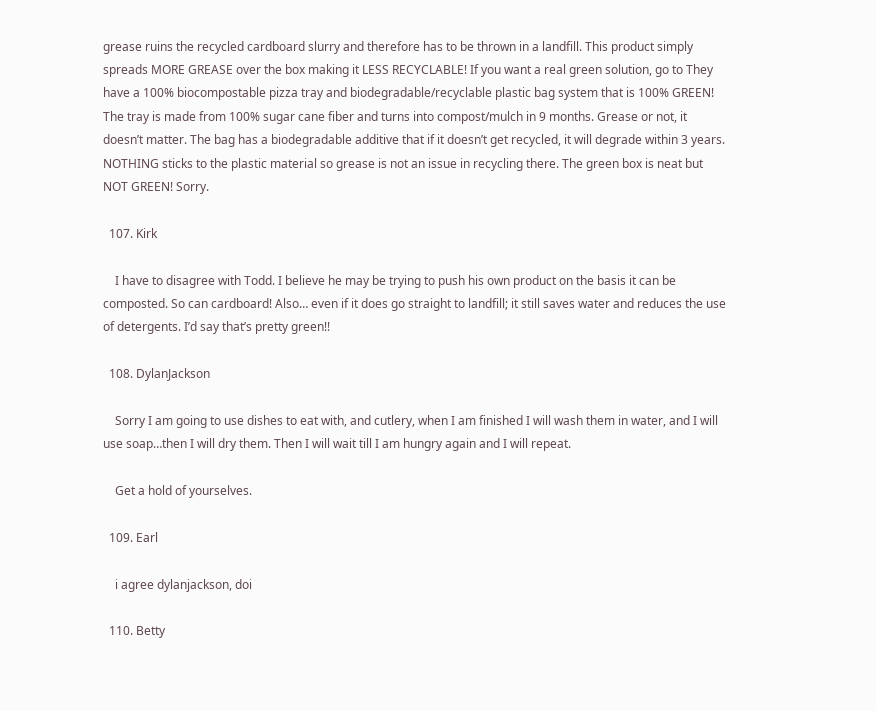grease ruins the recycled cardboard slurry and therefore has to be thrown in a landfill. This product simply spreads MORE GREASE over the box making it LESS RECYCLABLE! If you want a real green solution, go to They have a 100% biocompostable pizza tray and biodegradable/recyclable plastic bag system that is 100% GREEN! The tray is made from 100% sugar cane fiber and turns into compost/mulch in 9 months. Grease or not, it doesn’t matter. The bag has a biodegradable additive that if it doesn’t get recycled, it will degrade within 3 years. NOTHING sticks to the plastic material so grease is not an issue in recycling there. The green box is neat but NOT GREEN! Sorry.

  107. Kirk

    I have to disagree with Todd. I believe he may be trying to push his own product on the basis it can be composted. So can cardboard! Also… even if it does go straight to landfill; it still saves water and reduces the use of detergents. I’d say that’s pretty green!!

  108. DylanJackson

    Sorry I am going to use dishes to eat with, and cutlery, when I am finished I will wash them in water, and I will use soap…then I will dry them. Then I will wait till I am hungry again and I will repeat.

    Get a hold of yourselves.

  109. Earl

    i agree dylanjackson, doi

  110. Betty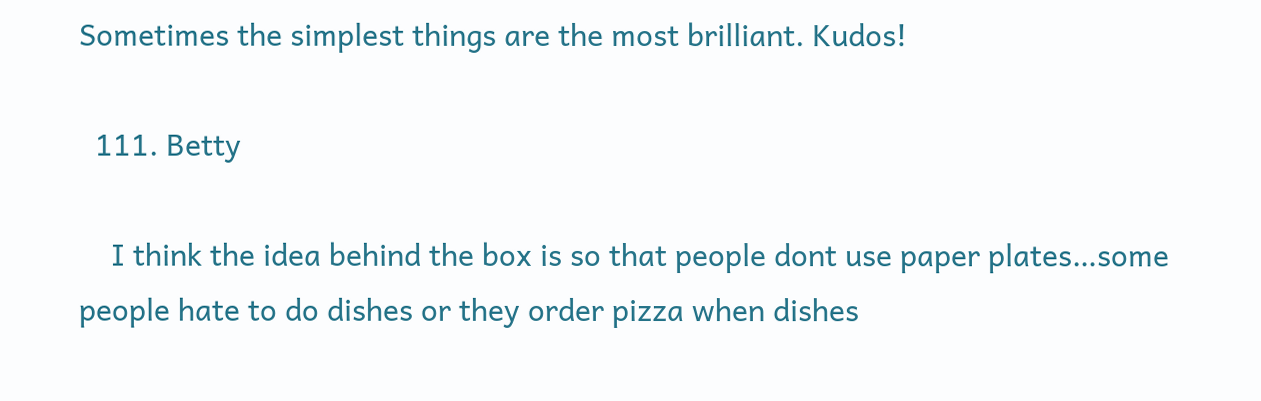Sometimes the simplest things are the most brilliant. Kudos!

  111. Betty

    I think the idea behind the box is so that people dont use paper plates…some people hate to do dishes or they order pizza when dishes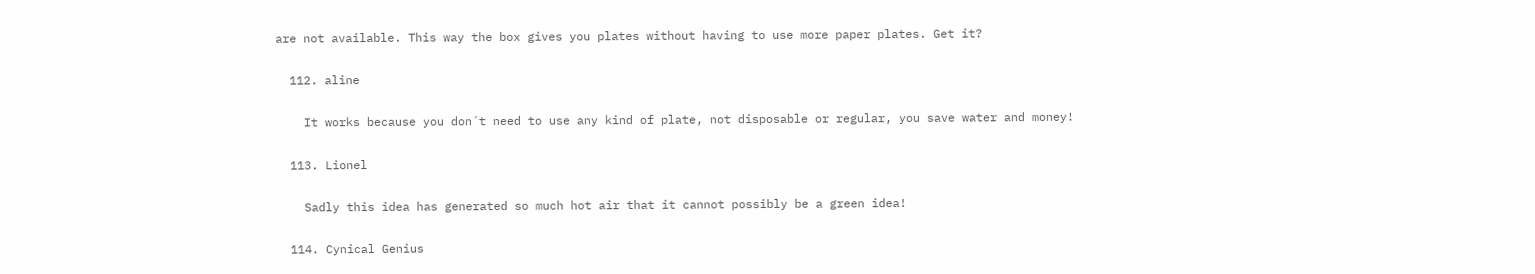are not available. This way the box gives you plates without having to use more paper plates. Get it?

  112. aline

    It works because you don´t need to use any kind of plate, not disposable or regular, you save water and money!

  113. Lionel

    Sadly this idea has generated so much hot air that it cannot possibly be a green idea!

  114. Cynical Genius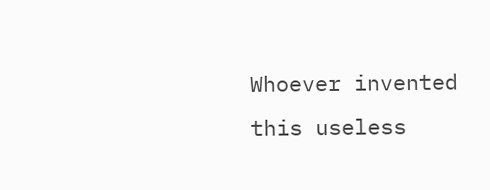Whoever invented this useless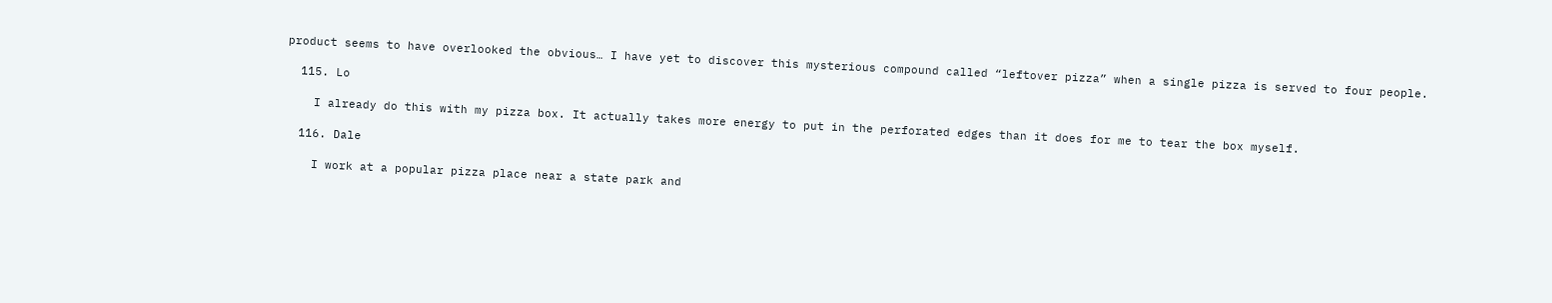product seems to have overlooked the obvious… I have yet to discover this mysterious compound called “leftover pizza” when a single pizza is served to four people.

  115. Lo

    I already do this with my pizza box. It actually takes more energy to put in the perforated edges than it does for me to tear the box myself.

  116. Dale

    I work at a popular pizza place near a state park and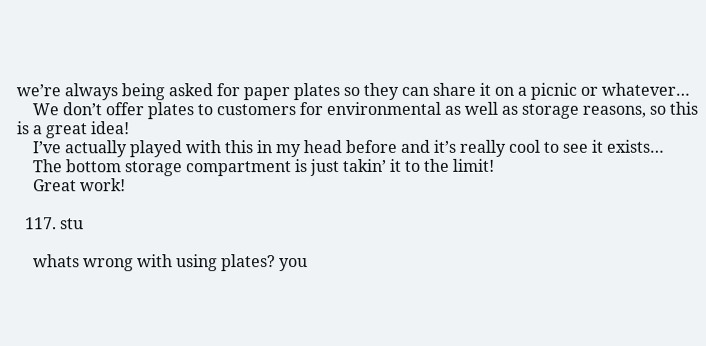we’re always being asked for paper plates so they can share it on a picnic or whatever…
    We don’t offer plates to customers for environmental as well as storage reasons, so this is a great idea!
    I’ve actually played with this in my head before and it’s really cool to see it exists…
    The bottom storage compartment is just takin’ it to the limit!
    Great work!

  117. stu

    whats wrong with using plates? you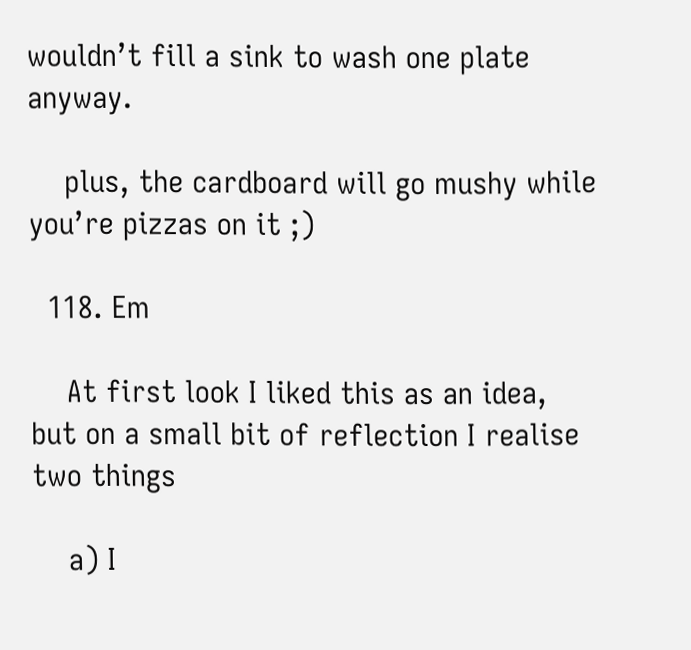wouldn’t fill a sink to wash one plate anyway.

    plus, the cardboard will go mushy while you’re pizzas on it ;)

  118. Em

    At first look I liked this as an idea, but on a small bit of reflection I realise two things

    a) I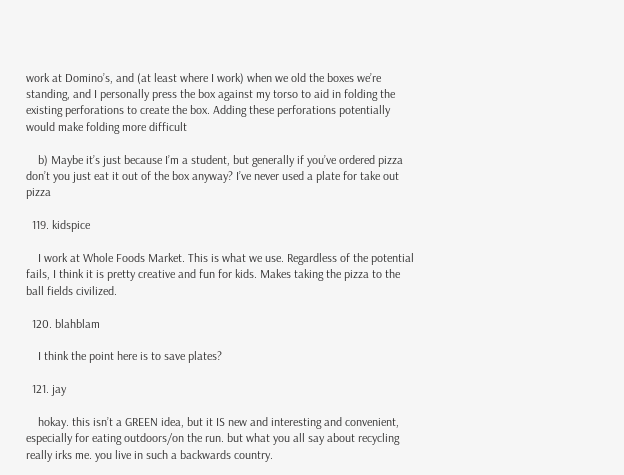work at Domino’s, and (at least where I work) when we old the boxes we’re standing, and I personally press the box against my torso to aid in folding the existing perforations to create the box. Adding these perforations potentially would make folding more difficult

    b) Maybe it’s just because I’m a student, but generally if you’ve ordered pizza don’t you just eat it out of the box anyway? I’ve never used a plate for take out pizza

  119. kidspice

    I work at Whole Foods Market. This is what we use. Regardless of the potential fails, I think it is pretty creative and fun for kids. Makes taking the pizza to the ball fields civilized.

  120. blahblam

    I think the point here is to save plates?

  121. jay

    hokay. this isn’t a GREEN idea, but it IS new and interesting and convenient, especially for eating outdoors/on the run. but what you all say about recycling really irks me. you live in such a backwards country.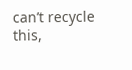can’t recycle this,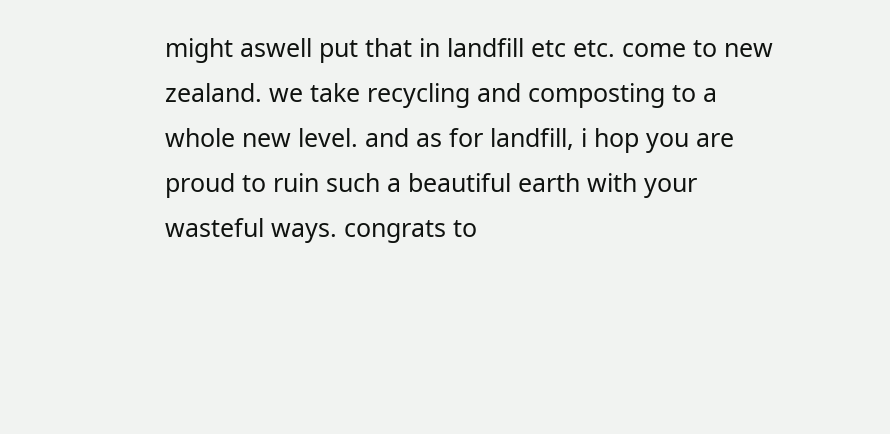might aswell put that in landfill etc etc. come to new zealand. we take recycling and composting to a whole new level. and as for landfill, i hop you are proud to ruin such a beautiful earth with your wasteful ways. congrats to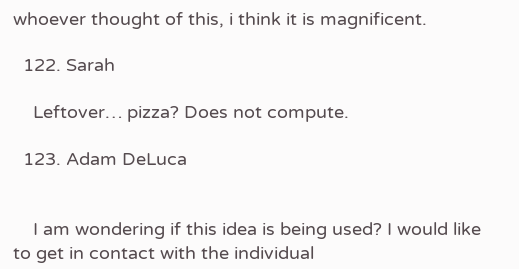whoever thought of this, i think it is magnificent.

  122. Sarah

    Leftover… pizza? Does not compute.

  123. Adam DeLuca


    I am wondering if this idea is being used? I would like to get in contact with the individual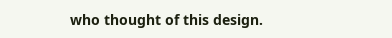who thought of this design.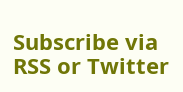Subscribe via RSS or Twitter